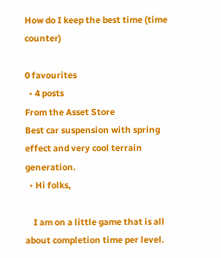How do I keep the best time (time counter)

0 favourites
  • 4 posts
From the Asset Store
Best car suspension with spring effect and very cool terrain generation.
  • Hi folks,

    I am on a little game that is all about completion time per level.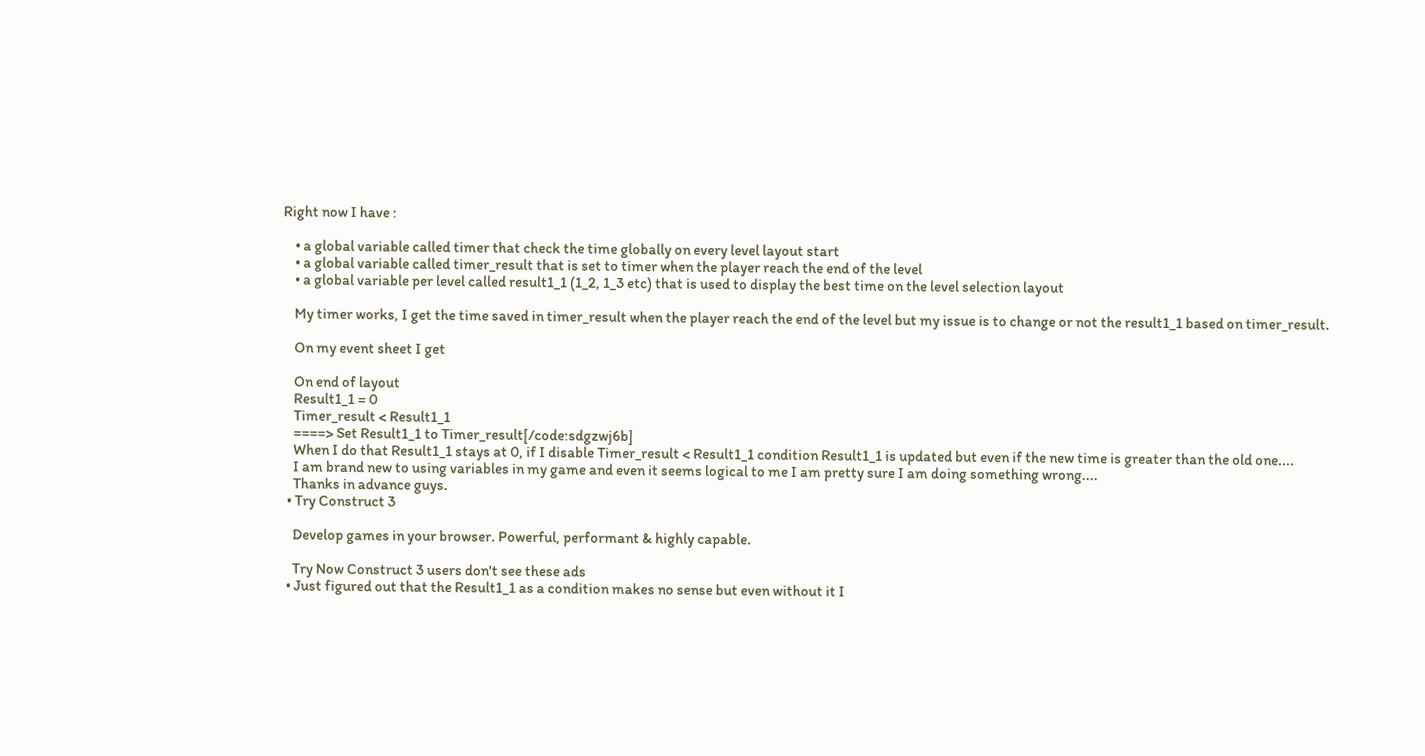Right now I have :

    • a global variable called timer that check the time globally on every level layout start
    • a global variable called timer_result that is set to timer when the player reach the end of the level
    • a global variable per level called result1_1 (1_2, 1_3 etc) that is used to display the best time on the level selection layout

    My timer works, I get the time saved in timer_result when the player reach the end of the level but my issue is to change or not the result1_1 based on timer_result.

    On my event sheet I get

    On end of layout
    Result1_1 = 0
    Timer_result < Result1_1
    ====> Set Result1_1 to Timer_result[/code:sdgzwj6b]
    When I do that Result1_1 stays at 0, if I disable Timer_result < Result1_1 condition Result1_1 is updated but even if the new time is greater than the old one....
    I am brand new to using variables in my game and even it seems logical to me I am pretty sure I am doing something wrong....
    Thanks in advance guys.
  • Try Construct 3

    Develop games in your browser. Powerful, performant & highly capable.

    Try Now Construct 3 users don't see these ads
  • Just figured out that the Result1_1 as a condition makes no sense but even without it I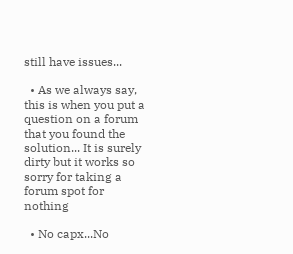still have issues...

  • As we always say, this is when you put a question on a forum that you found the solution... It is surely dirty but it works so sorry for taking a forum spot for nothing

  • No capx...No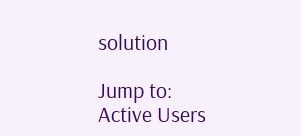solution

Jump to:
Active Users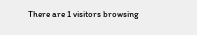There are 1 visitors browsing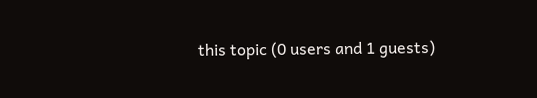this topic (0 users and 1 guests)